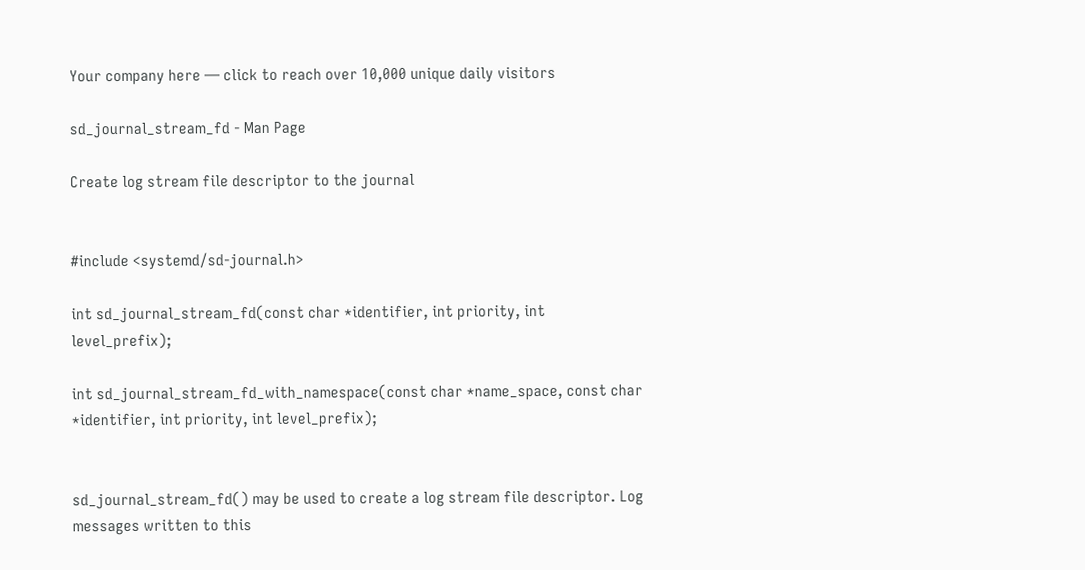Your company here — click to reach over 10,000 unique daily visitors

sd_journal_stream_fd - Man Page

Create log stream file descriptor to the journal


#include <systemd/sd-journal.h>

int sd_journal_stream_fd(const char *identifier, int priority, int level_prefix);

int sd_journal_stream_fd_with_namespace(const char *name_space, const char *identifier, int priority, int level_prefix);


sd_journal_stream_fd() may be used to create a log stream file descriptor. Log messages written to this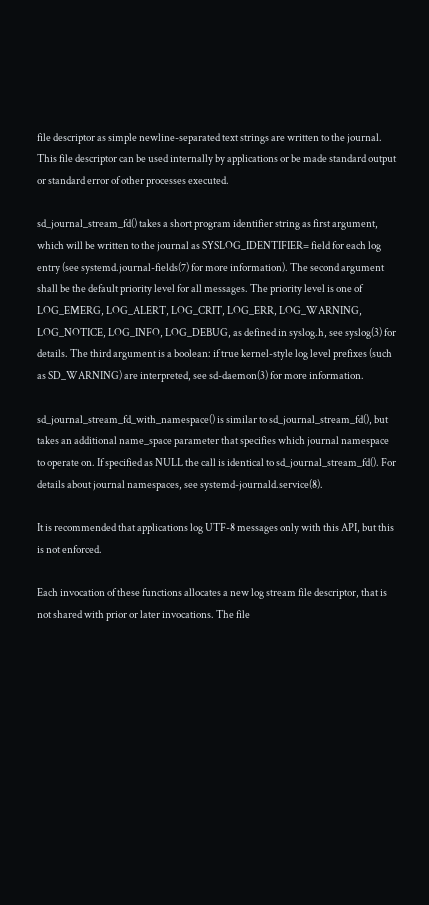file descriptor as simple newline-separated text strings are written to the journal. This file descriptor can be used internally by applications or be made standard output or standard error of other processes executed.

sd_journal_stream_fd() takes a short program identifier string as first argument, which will be written to the journal as SYSLOG_IDENTIFIER= field for each log entry (see systemd.journal-fields(7) for more information). The second argument shall be the default priority level for all messages. The priority level is one of LOG_EMERG, LOG_ALERT, LOG_CRIT, LOG_ERR, LOG_WARNING, LOG_NOTICE, LOG_INFO, LOG_DEBUG, as defined in syslog.h, see syslog(3) for details. The third argument is a boolean: if true kernel-style log level prefixes (such as SD_WARNING) are interpreted, see sd-daemon(3) for more information.

sd_journal_stream_fd_with_namespace() is similar to sd_journal_stream_fd(), but takes an additional name_space parameter that specifies which journal namespace to operate on. If specified as NULL the call is identical to sd_journal_stream_fd(). For details about journal namespaces, see systemd-journald.service(8).

It is recommended that applications log UTF-8 messages only with this API, but this is not enforced.

Each invocation of these functions allocates a new log stream file descriptor, that is not shared with prior or later invocations. The file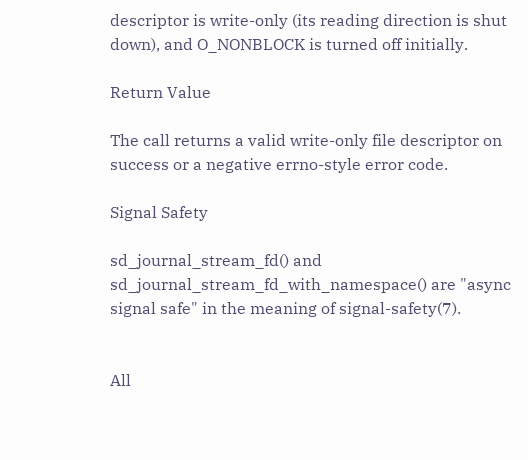descriptor is write-only (its reading direction is shut down), and O_NONBLOCK is turned off initially.

Return Value

The call returns a valid write-only file descriptor on success or a negative errno-style error code.

Signal Safety

sd_journal_stream_fd() and sd_journal_stream_fd_with_namespace() are "async signal safe" in the meaning of signal-safety(7).


All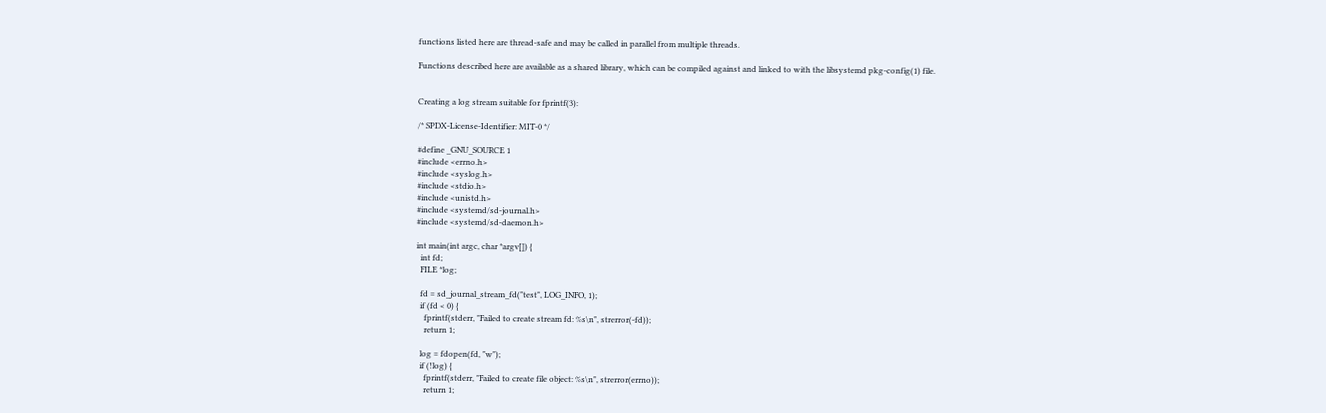functions listed here are thread-safe and may be called in parallel from multiple threads.

Functions described here are available as a shared library, which can be compiled against and linked to with the libsystemd pkg-config(1) file.


Creating a log stream suitable for fprintf(3):

/* SPDX-License-Identifier: MIT-0 */

#define _GNU_SOURCE 1
#include <errno.h>
#include <syslog.h>
#include <stdio.h>
#include <unistd.h>
#include <systemd/sd-journal.h>
#include <systemd/sd-daemon.h>

int main(int argc, char *argv[]) {
  int fd;
  FILE *log;

  fd = sd_journal_stream_fd("test", LOG_INFO, 1);
  if (fd < 0) {
    fprintf(stderr, "Failed to create stream fd: %s\n", strerror(-fd));
    return 1;

  log = fdopen(fd, "w");
  if (!log) {
    fprintf(stderr, "Failed to create file object: %s\n", strerror(errno));
    return 1;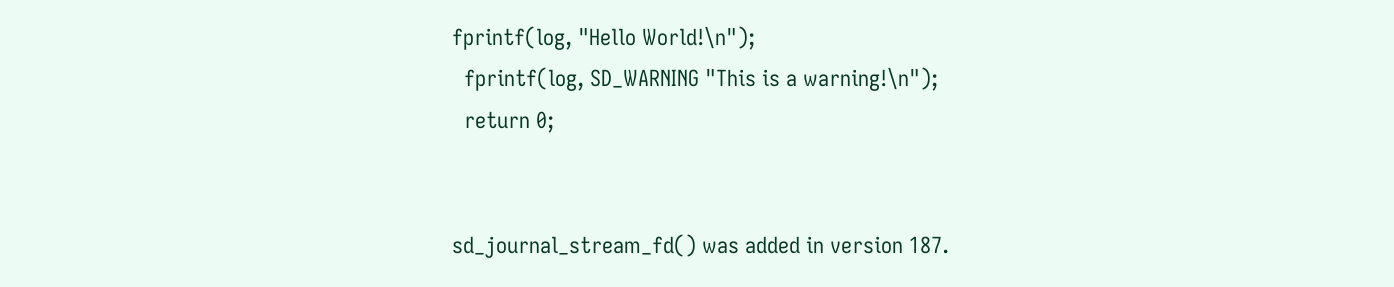fprintf(log, "Hello World!\n");
  fprintf(log, SD_WARNING "This is a warning!\n");
  return 0;


sd_journal_stream_fd() was added in version 187.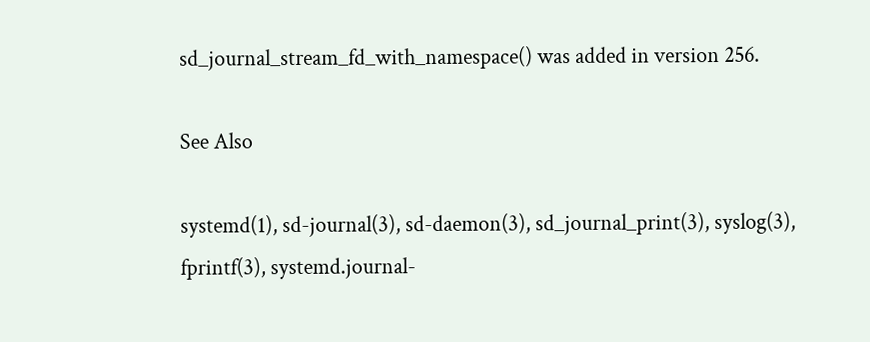sd_journal_stream_fd_with_namespace() was added in version 256.

See Also

systemd(1), sd-journal(3), sd-daemon(3), sd_journal_print(3), syslog(3), fprintf(3), systemd.journal-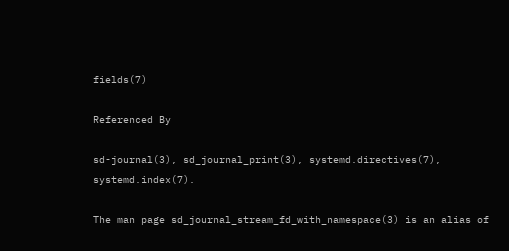fields(7)

Referenced By

sd-journal(3), sd_journal_print(3), systemd.directives(7), systemd.index(7).

The man page sd_journal_stream_fd_with_namespace(3) is an alias of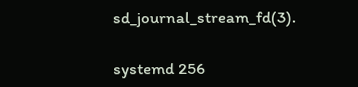sd_journal_stream_fd(3).

systemd 256